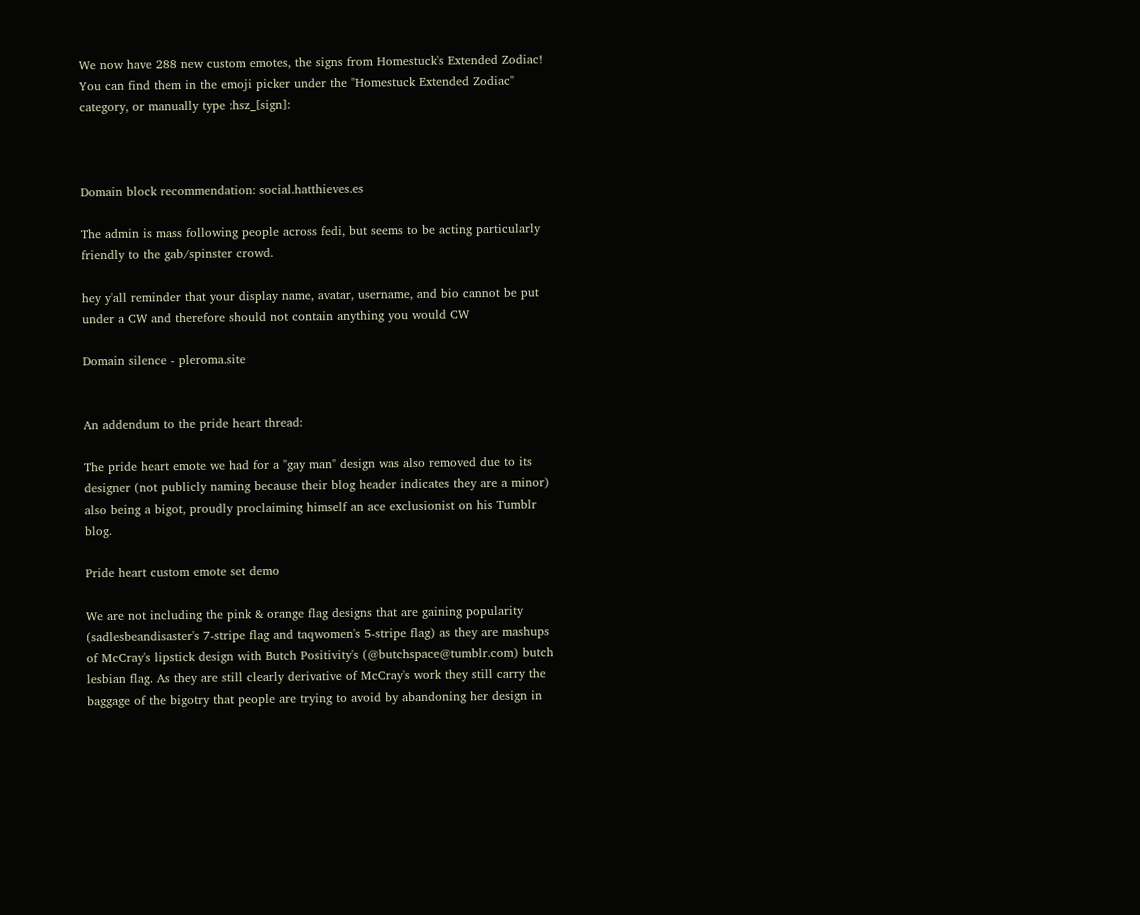We now have 288 new custom emotes, the signs from Homestuck's Extended Zodiac! You can find them in the emoji picker under the "Homestuck Extended Zodiac" category, or manually type :hsz_[sign]:



Domain block recommendation: social.hatthieves.es

The admin is mass following people across fedi, but seems to be acting particularly friendly to the gab/spinster crowd.

hey y'all reminder that your display name, avatar, username, and bio cannot be put under a CW and therefore should not contain anything you would CW

Domain silence - pleroma.site


An addendum to the pride heart thread:

The pride heart emote we had for a "gay man" design was also removed due to its designer (not publicly naming because their blog header indicates they are a minor) also being a bigot, proudly proclaiming himself an ace exclusionist on his Tumblr blog.

Pride heart custom emote set demo

We are not including the pink & orange flag designs that are gaining popularity (sadlesbeandisaster's 7-stripe flag and taqwomen's 5-stripe flag) as they are mashups of McCray's lipstick design with Butch Positivity's (@butchspace@tumblr.com) butch lesbian flag. As they are still clearly derivative of McCray's work they still carry the baggage of the bigotry that people are trying to avoid by abandoning her design in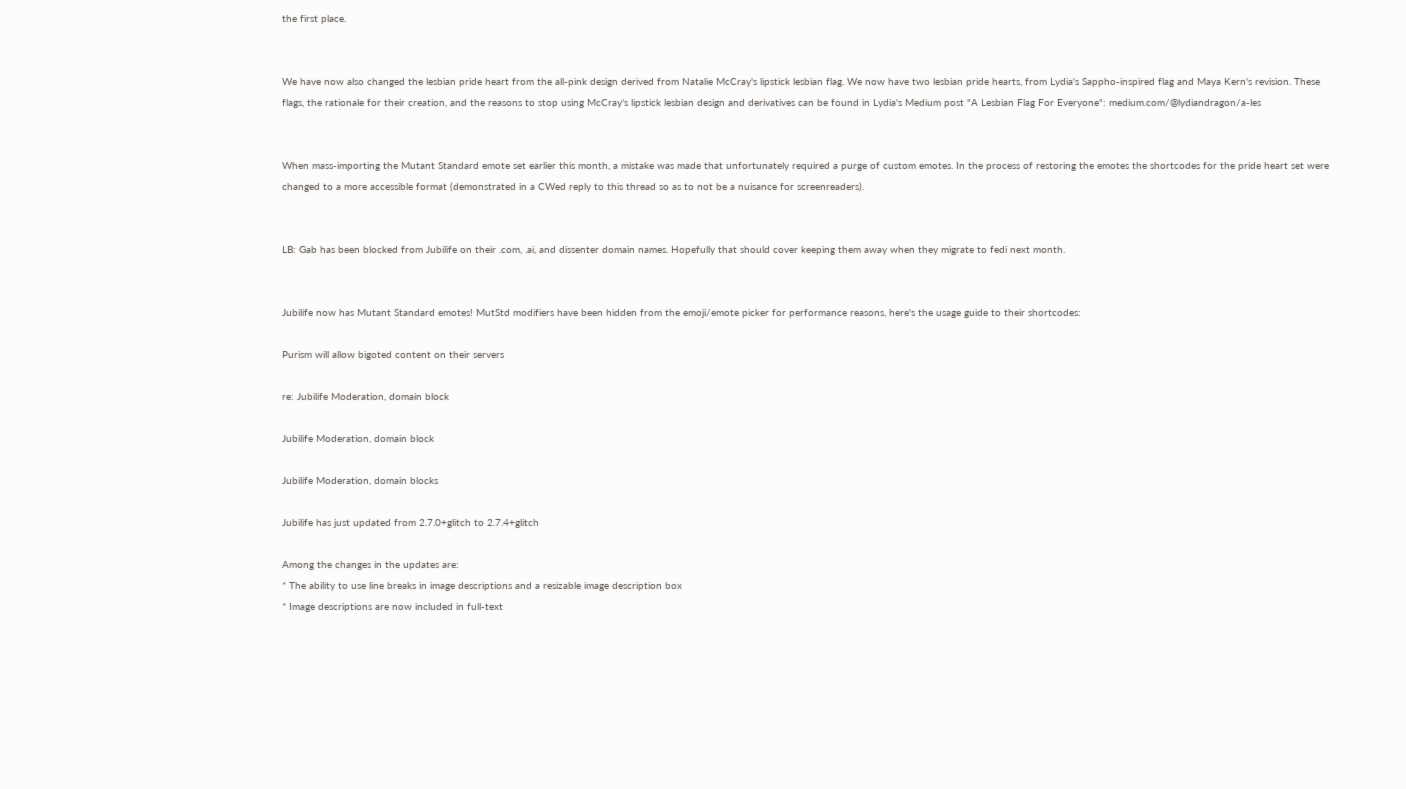the first place.


We have now also changed the lesbian pride heart from the all-pink design derived from Natalie McCray's lipstick lesbian flag. We now have two lesbian pride hearts, from Lydia's Sappho-inspired flag and Maya Kern's revision. These flags, the rationale for their creation, and the reasons to stop using McCray's lipstick lesbian design and derivatives can be found in Lydia's Medium post "A Lesbian Flag For Everyone": medium.com/@lydiandragon/a-les


When mass-importing the Mutant Standard emote set earlier this month, a mistake was made that unfortunately required a purge of custom emotes. In the process of restoring the emotes the shortcodes for the pride heart set were changed to a more accessible format (demonstrated in a CWed reply to this thread so as to not be a nuisance for screenreaders).


LB: Gab has been blocked from Jubilife on their .com, .ai, and dissenter domain names. Hopefully that should cover keeping them away when they migrate to fedi next month.


Jubilife now has Mutant Standard emotes! MutStd modifiers have been hidden from the emoji/emote picker for performance reasons, here's the usage guide to their shortcodes:

Purism will allow bigoted content on their servers

re: Jubilife Moderation, domain block

Jubilife Moderation, domain block

Jubilife Moderation, domain blocks

Jubilife has just updated from 2.7.0+glitch to 2.7.4+glitch

Among the changes in the updates are:
* The ability to use line breaks in image descriptions and a resizable image description box
* Image descriptions are now included in full-text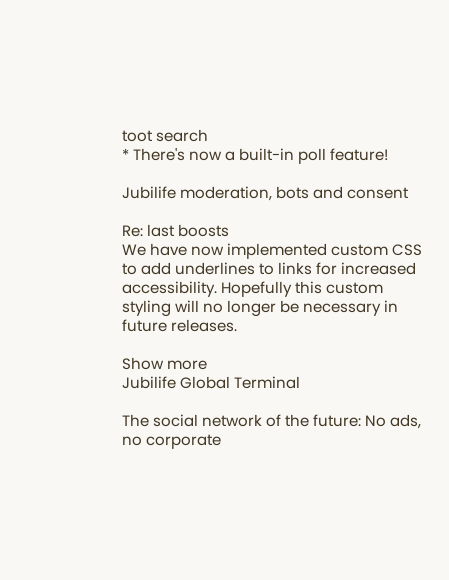toot search
* There's now a built-in poll feature!

Jubilife moderation, bots and consent

Re: last boosts
We have now implemented custom CSS to add underlines to links for increased accessibility. Hopefully this custom styling will no longer be necessary in future releases.

Show more
Jubilife Global Terminal

The social network of the future: No ads, no corporate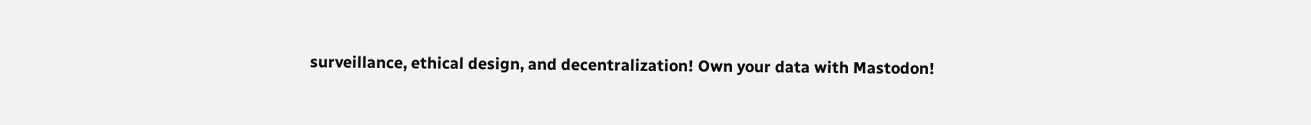surveillance, ethical design, and decentralization! Own your data with Mastodon!